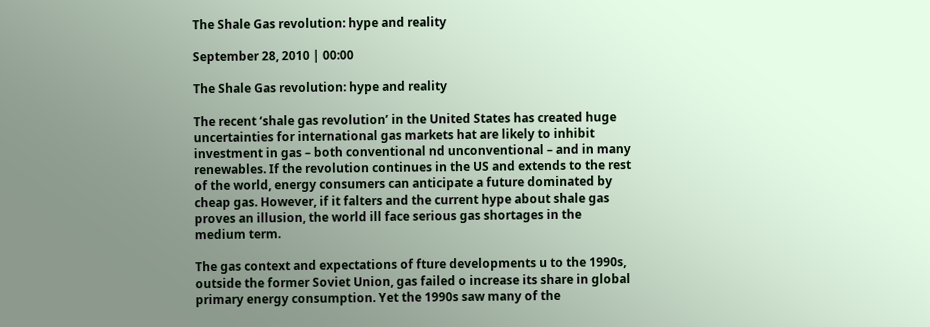The Shale Gas revolution: hype and reality

September 28, 2010 | 00:00

The Shale Gas revolution: hype and reality

The recent ‘shale gas revolution’ in the United States has created huge uncertainties for international gas markets hat are likely to inhibit investment in gas – both conventional nd unconventional – and in many renewables. If the revolution continues in the US and extends to the rest of the world, energy consumers can anticipate a future dominated by cheap gas. However, if it falters and the current hype about shale gas proves an illusion, the world ill face serious gas shortages in the medium term.

The gas context and expectations of fture developments u to the 1990s, outside the former Soviet Union, gas failed o increase its share in global primary energy consumption. Yet the 1990s saw many of the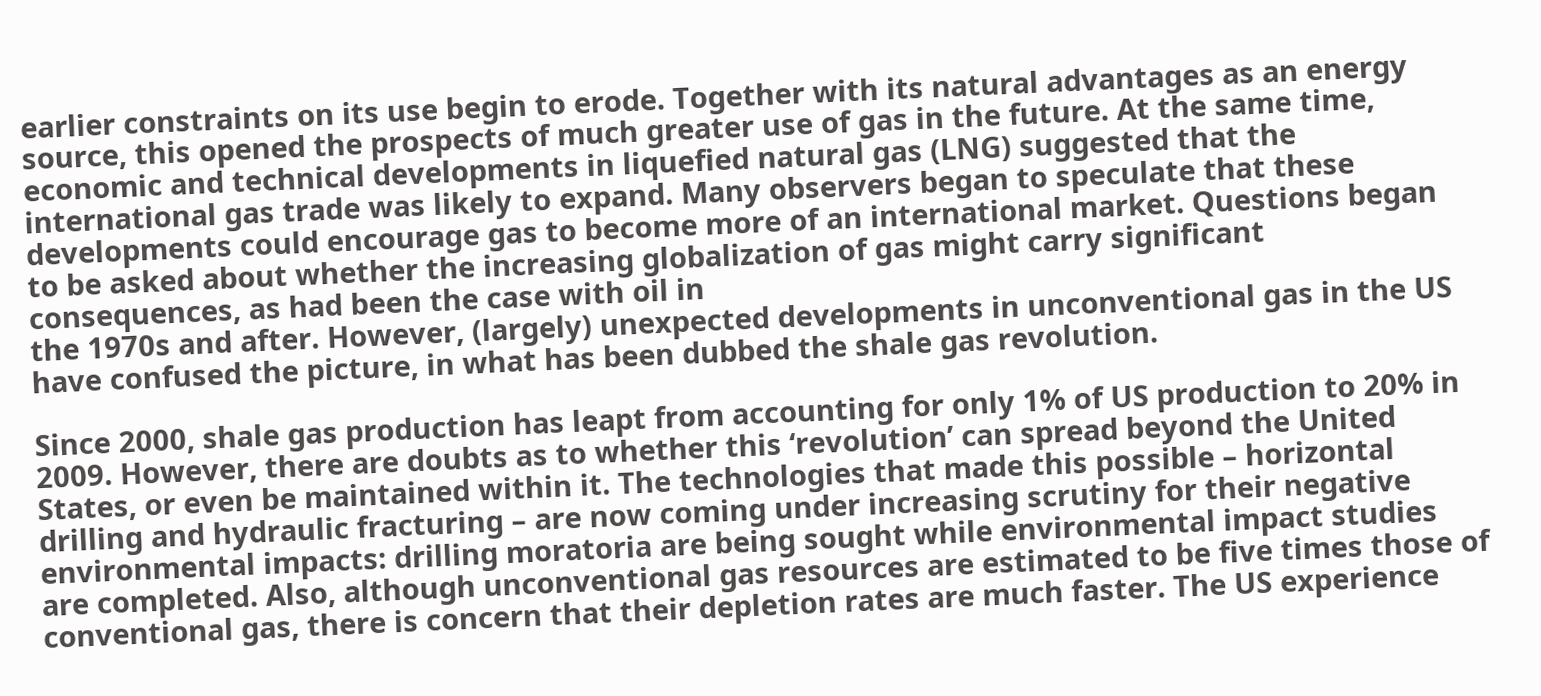earlier constraints on its use begin to erode. Together with its natural advantages as an energy source, this opened the prospects of much greater use of gas in the future. At the same time, economic and technical developments in liquefied natural gas (LNG) suggested that the international gas trade was likely to expand. Many observers began to speculate that these developments could encourage gas to become more of an international market. Questions began to be asked about whether the increasing globalization of gas might carry significant consequences, as had been the case with oil in
the 1970s and after. However, (largely) unexpected developments in unconventional gas in the US have confused the picture, in what has been dubbed the shale gas revolution.

Since 2000, shale gas production has leapt from accounting for only 1% of US production to 20% in 2009. However, there are doubts as to whether this ‘revolution’ can spread beyond the United States, or even be maintained within it. The technologies that made this possible – horizontal drilling and hydraulic fracturing – are now coming under increasing scrutiny for their negative environmental impacts: drilling moratoria are being sought while environmental impact studies are completed. Also, although unconventional gas resources are estimated to be five times those of conventional gas, there is concern that their depletion rates are much faster. The US experience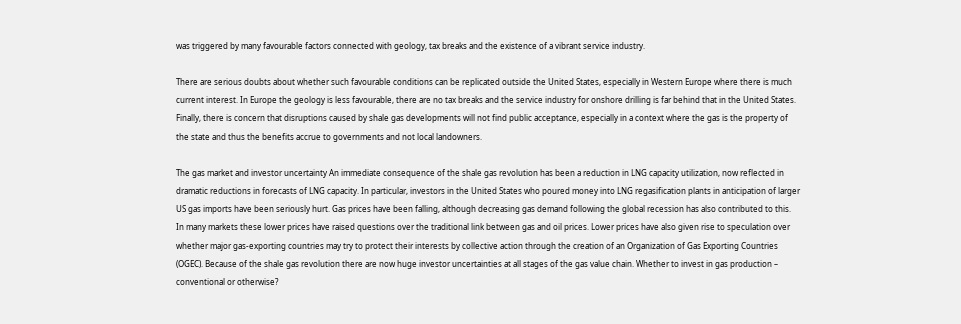was triggered by many favourable factors connected with geology, tax breaks and the existence of a vibrant service industry.

There are serious doubts about whether such favourable conditions can be replicated outside the United States, especially in Western Europe where there is much current interest. In Europe the geology is less favourable, there are no tax breaks and the service industry for onshore drilling is far behind that in the United States. Finally, there is concern that disruptions caused by shale gas developments will not find public acceptance, especially in a context where the gas is the property of the state and thus the benefits accrue to governments and not local landowners.

The gas market and investor uncertainty An immediate consequence of the shale gas revolution has been a reduction in LNG capacity utilization, now reflected in dramatic reductions in forecasts of LNG capacity. In particular, investors in the United States who poured money into LNG regasification plants in anticipation of larger US gas imports have been seriously hurt. Gas prices have been falling, although decreasing gas demand following the global recession has also contributed to this. In many markets these lower prices have raised questions over the traditional link between gas and oil prices. Lower prices have also given rise to speculation over whether major gas-exporting countries may try to protect their interests by collective action through the creation of an Organization of Gas Exporting Countries (OGEC). Because of the shale gas revolution there are now huge investor uncertainties at all stages of the gas value chain. Whether to invest in gas production – conventional or otherwise?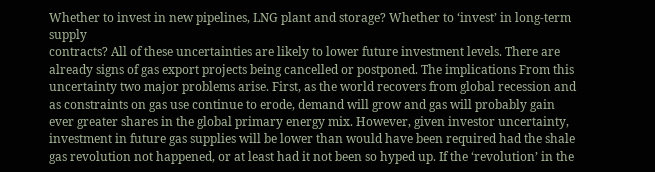Whether to invest in new pipelines, LNG plant and storage? Whether to ‘invest’ in long-term supply
contracts? All of these uncertainties are likely to lower future investment levels. There are already signs of gas export projects being cancelled or postponed. The implications From this uncertainty two major problems arise. First, as the world recovers from global recession and as constraints on gas use continue to erode, demand will grow and gas will probably gain ever greater shares in the global primary energy mix. However, given investor uncertainty, investment in future gas supplies will be lower than would have been required had the shale gas revolution not happened, or at least had it not been so hyped up. If the ‘revolution’ in the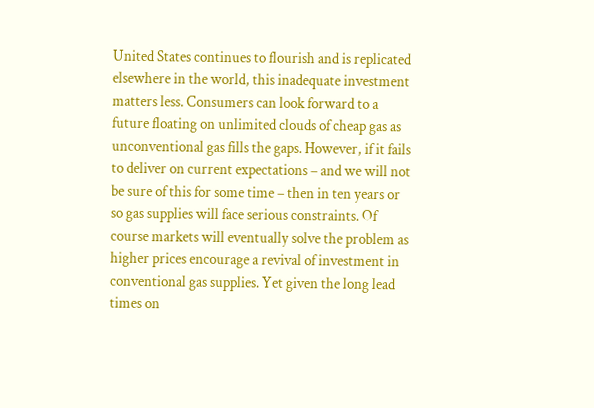United States continues to flourish and is replicated elsewhere in the world, this inadequate investment matters less. Consumers can look forward to a future floating on unlimited clouds of cheap gas as unconventional gas fills the gaps. However, if it fails to deliver on current expectations – and we will not be sure of this for some time – then in ten years or so gas supplies will face serious constraints. Of course markets will eventually solve the problem as higher prices encourage a revival of investment in conventional gas supplies. Yet given the long lead times on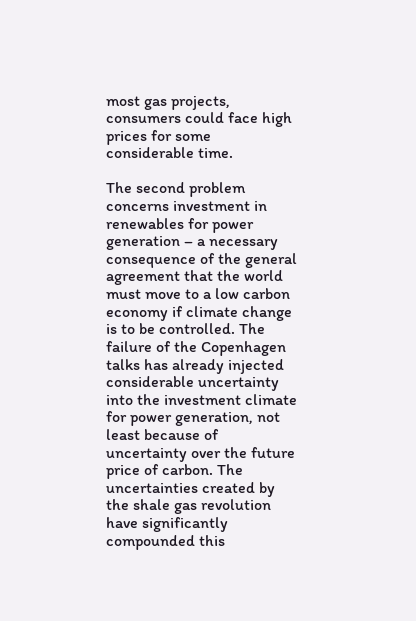most gas projects, consumers could face high prices for some considerable time.

The second problem concerns investment in renewables for power generation – a necessary consequence of the general agreement that the world must move to a low carbon economy if climate change is to be controlled. The failure of the Copenhagen talks has already injected considerable uncertainty into the investment climate for power generation, not least because of uncertainty over the future price of carbon. The uncertainties created by the shale gas revolution have significantly compounded this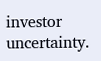investor uncertainty.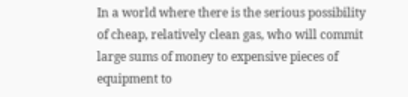In a world where there is the serious possibility of cheap, relatively clean gas, who will commit large sums of money to expensive pieces of equipment to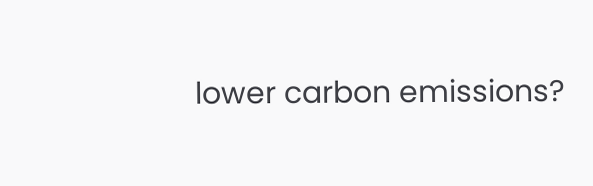lower carbon emissions?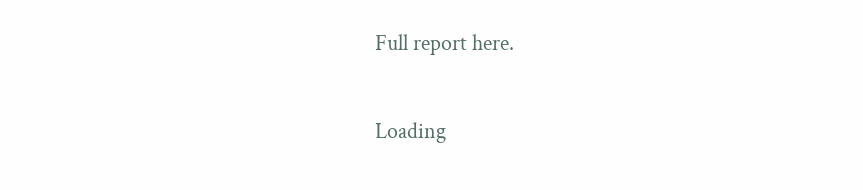Full report here.

Loading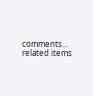comments...
related items